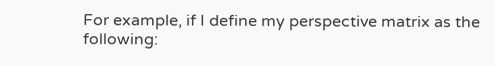For example, if I define my perspective matrix as the following: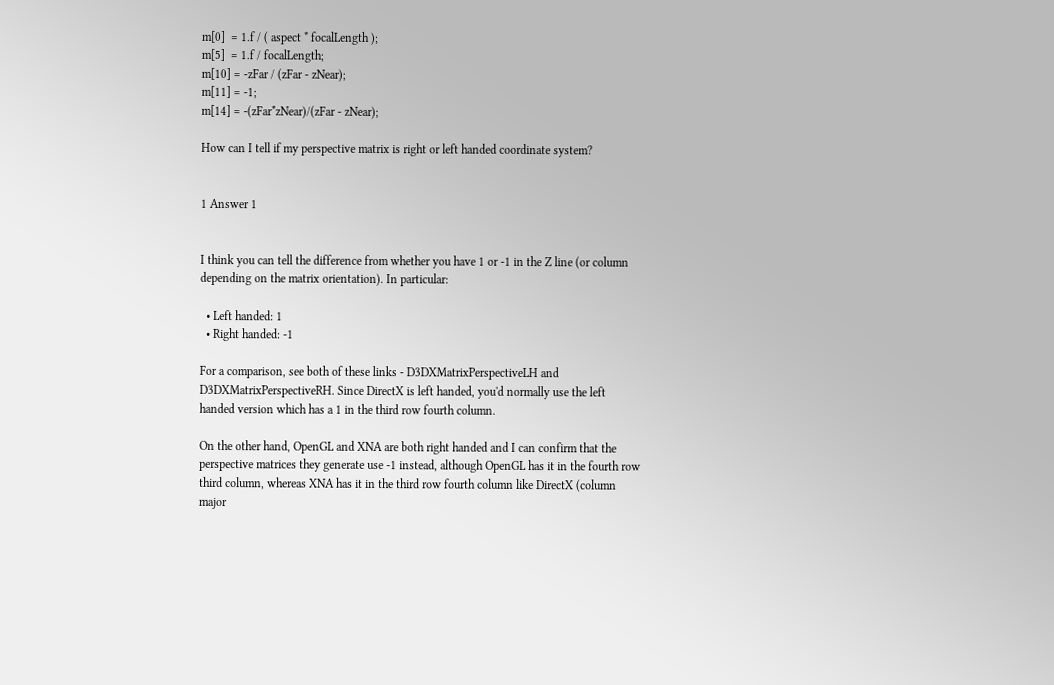m[0]  = 1.f / ( aspect * focalLength );
m[5]  = 1.f / focalLength;
m[10] = -zFar / (zFar - zNear);
m[11] = -1;
m[14] = -(zFar*zNear)/(zFar - zNear);

How can I tell if my perspective matrix is right or left handed coordinate system?


1 Answer 1


I think you can tell the difference from whether you have 1 or -1 in the Z line (or column depending on the matrix orientation). In particular:

  • Left handed: 1
  • Right handed: -1

For a comparison, see both of these links - D3DXMatrixPerspectiveLH and D3DXMatrixPerspectiveRH. Since DirectX is left handed, you'd normally use the left handed version which has a 1 in the third row fourth column.

On the other hand, OpenGL and XNA are both right handed and I can confirm that the perspective matrices they generate use -1 instead, although OpenGL has it in the fourth row third column, whereas XNA has it in the third row fourth column like DirectX (column major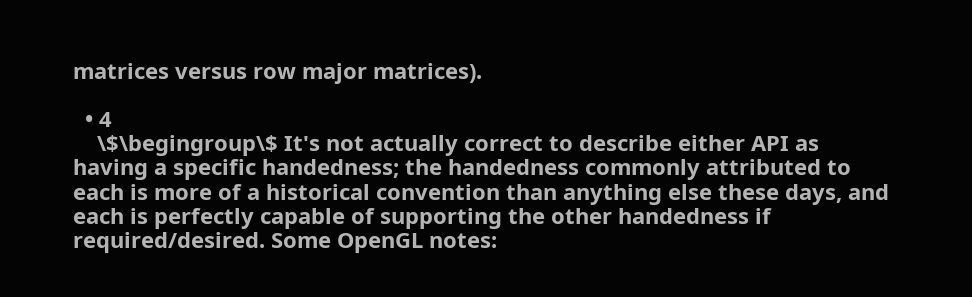matrices versus row major matrices).

  • 4
    \$\begingroup\$ It's not actually correct to describe either API as having a specific handedness; the handedness commonly attributed to each is more of a historical convention than anything else these days, and each is perfectly capable of supporting the other handedness if required/desired. Some OpenGL notes: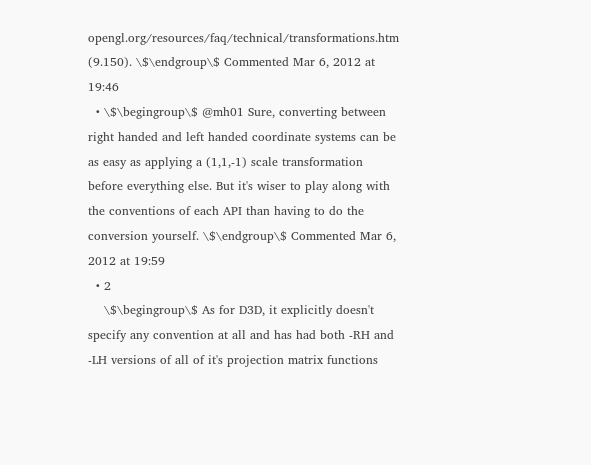opengl.org/resources/faq/technical/transformations.htm (9.150). \$\endgroup\$ Commented Mar 6, 2012 at 19:46
  • \$\begingroup\$ @mh01 Sure, converting between right handed and left handed coordinate systems can be as easy as applying a (1,1,-1) scale transformation before everything else. But it's wiser to play along with the conventions of each API than having to do the conversion yourself. \$\endgroup\$ Commented Mar 6, 2012 at 19:59
  • 2
    \$\begingroup\$ As for D3D, it explicitly doesn't specify any convention at all and has had both -RH and -LH versions of all of it's projection matrix functions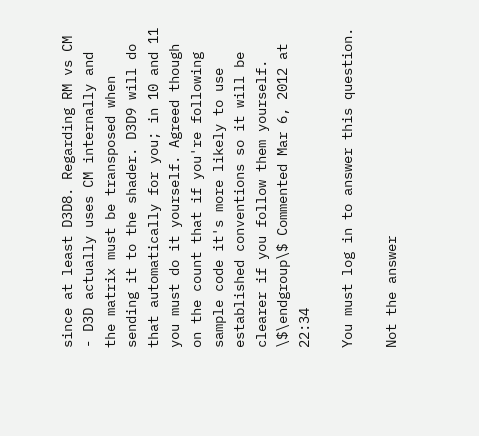since at least D3D8. Regarding RM vs CM - D3D actually uses CM internally and the matrix must be transposed when sending it to the shader. D3D9 will do that automatically for you; in 10 and 11 you must do it yourself. Agreed though on the count that if you're following sample code it's more likely to use established conventions so it will be clearer if you follow them yourself. \$\endgroup\$ Commented Mar 6, 2012 at 22:34

You must log in to answer this question.

Not the answer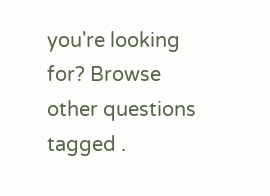you're looking for? Browse other questions tagged .